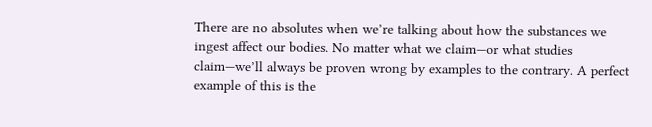There are no absolutes when we’re talking about how the substances we ingest affect our bodies. No matter what we claim—or what studies claim—we’ll always be proven wrong by examples to the contrary. A perfect example of this is the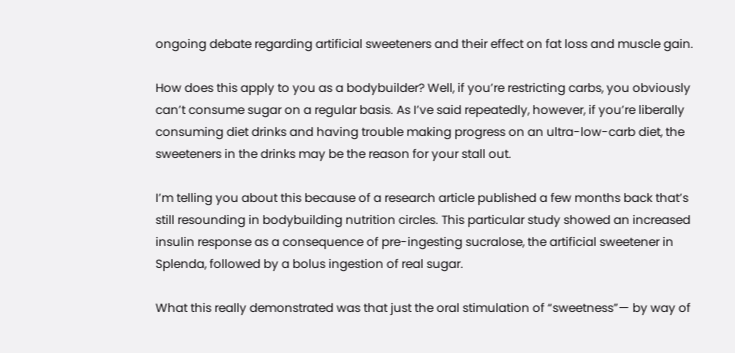ongoing debate regarding artificial sweeteners and their effect on fat loss and muscle gain.

How does this apply to you as a bodybuilder? Well, if you’re restricting carbs, you obviously can’t consume sugar on a regular basis. As I’ve said repeatedly, however, if you’re liberally consuming diet drinks and having trouble making progress on an ultra-low-carb diet, the sweeteners in the drinks may be the reason for your stall out.

I’m telling you about this because of a research article published a few months back that’s still resounding in bodybuilding nutrition circles. This particular study showed an increased insulin response as a consequence of pre-ingesting sucralose, the artificial sweetener in Splenda, followed by a bolus ingestion of real sugar.

What this really demonstrated was that just the oral stimulation of “sweetness”— by way of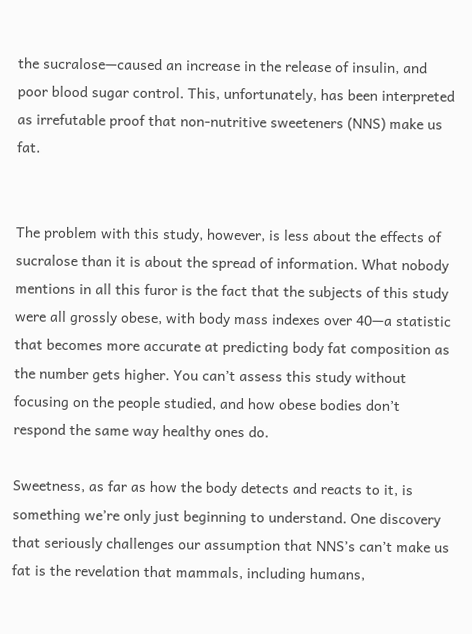the sucralose—caused an increase in the release of insulin, and poor blood sugar control. This, unfortunately, has been interpreted as irrefutable proof that non-nutritive sweeteners (NNS) make us fat.


The problem with this study, however, is less about the effects of sucralose than it is about the spread of information. What nobody mentions in all this furor is the fact that the subjects of this study were all grossly obese, with body mass indexes over 40—a statistic that becomes more accurate at predicting body fat composition as the number gets higher. You can’t assess this study without focusing on the people studied, and how obese bodies don’t respond the same way healthy ones do.

Sweetness, as far as how the body detects and reacts to it, is something we’re only just beginning to understand. One discovery that seriously challenges our assumption that NNS’s can’t make us fat is the revelation that mammals, including humans,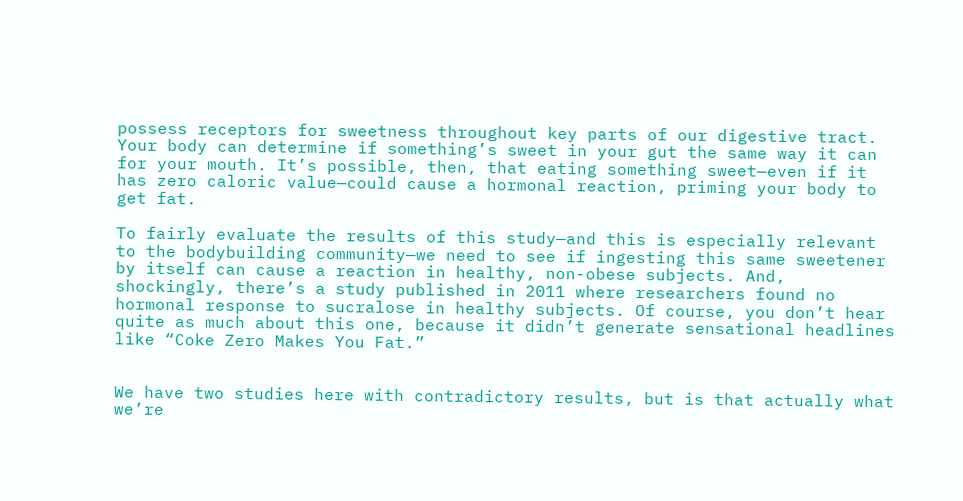possess receptors for sweetness throughout key parts of our digestive tract. Your body can determine if something’s sweet in your gut the same way it can for your mouth. It’s possible, then, that eating something sweet—even if it has zero caloric value—could cause a hormonal reaction, priming your body to get fat.

To fairly evaluate the results of this study—and this is especially relevant to the bodybuilding community—we need to see if ingesting this same sweetener by itself can cause a reaction in healthy, non-obese subjects. And, shockingly, there’s a study published in 2011 where researchers found no hormonal response to sucralose in healthy subjects. Of course, you don’t hear quite as much about this one, because it didn’t generate sensational headlines like “Coke Zero Makes You Fat.”


We have two studies here with contradictory results, but is that actually what we’re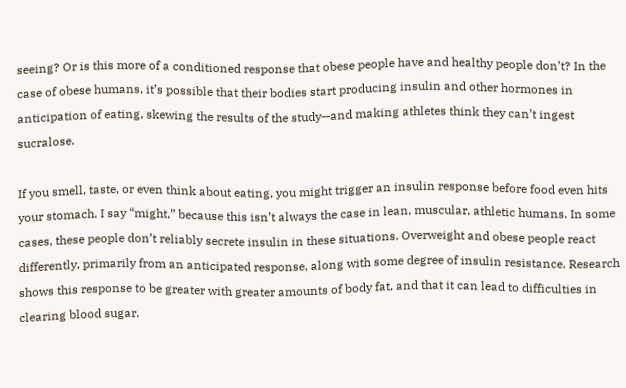seeing? Or is this more of a conditioned response that obese people have and healthy people don’t? In the case of obese humans, it’s possible that their bodies start producing insulin and other hormones in anticipation of eating, skewing the results of the study—and making athletes think they can’t ingest sucralose.

If you smell, taste, or even think about eating, you might trigger an insulin response before food even hits your stomach. I say “might,” because this isn’t always the case in lean, muscular, athletic humans. In some cases, these people don’t reliably secrete insulin in these situations. Overweight and obese people react differently, primarily from an anticipated response, along with some degree of insulin resistance. Research shows this response to be greater with greater amounts of body fat, and that it can lead to difficulties in clearing blood sugar.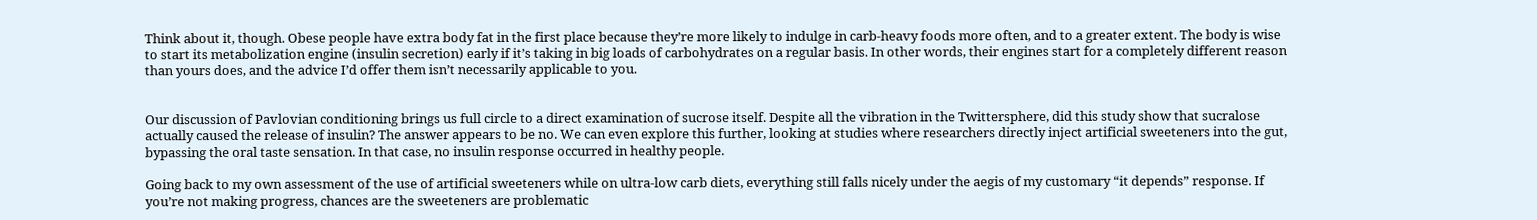Think about it, though. Obese people have extra body fat in the first place because they’re more likely to indulge in carb-heavy foods more often, and to a greater extent. The body is wise to start its metabolization engine (insulin secretion) early if it’s taking in big loads of carbohydrates on a regular basis. In other words, their engines start for a completely different reason than yours does, and the advice I’d offer them isn’t necessarily applicable to you.


Our discussion of Pavlovian conditioning brings us full circle to a direct examination of sucrose itself. Despite all the vibration in the Twittersphere, did this study show that sucralose actually caused the release of insulin? The answer appears to be no. We can even explore this further, looking at studies where researchers directly inject artificial sweeteners into the gut, bypassing the oral taste sensation. In that case, no insulin response occurred in healthy people.

Going back to my own assessment of the use of artificial sweeteners while on ultra-low carb diets, everything still falls nicely under the aegis of my customary “it depends” response. If you’re not making progress, chances are the sweeteners are problematic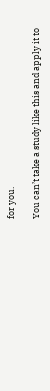for you.

You can’t take a study like this and apply it to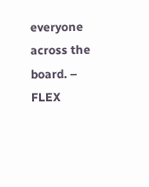everyone across the board. – FLEX